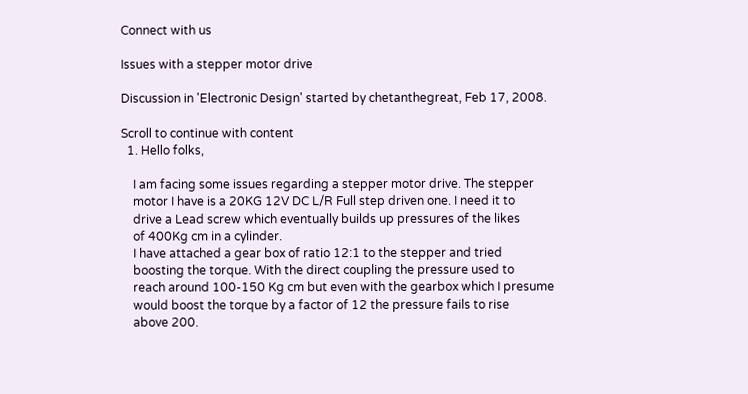Connect with us

Issues with a stepper motor drive

Discussion in 'Electronic Design' started by chetanthegreat, Feb 17, 2008.

Scroll to continue with content
  1. Hello folks,

    I am facing some issues regarding a stepper motor drive. The stepper
    motor I have is a 20KG 12V DC L/R Full step driven one. I need it to
    drive a Lead screw which eventually builds up pressures of the likes
    of 400Kg cm in a cylinder.
    I have attached a gear box of ratio 12:1 to the stepper and tried
    boosting the torque. With the direct coupling the pressure used to
    reach around 100-150 Kg cm but even with the gearbox which I presume
    would boost the torque by a factor of 12 the pressure fails to rise
    above 200.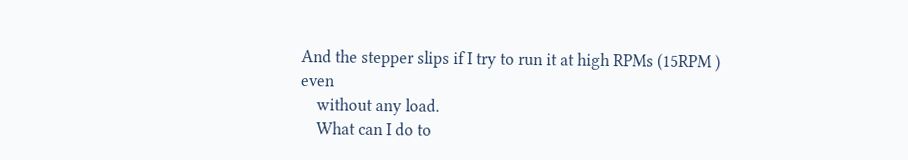And the stepper slips if I try to run it at high RPMs (15RPM ) even
    without any load.
    What can I do to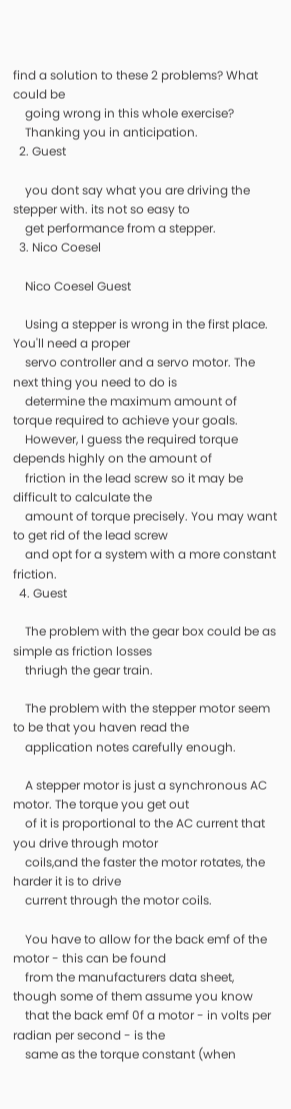find a solution to these 2 problems? What could be
    going wrong in this whole exercise?
    Thanking you in anticipation.
  2. Guest

    you dont say what you are driving the stepper with. its not so easy to
    get performance from a stepper.
  3. Nico Coesel

    Nico Coesel Guest

    Using a stepper is wrong in the first place. You'll need a proper
    servo controller and a servo motor. The next thing you need to do is
    determine the maximum amount of torque required to achieve your goals.
    However, I guess the required torque depends highly on the amount of
    friction in the lead screw so it may be difficult to calculate the
    amount of torque precisely. You may want to get rid of the lead screw
    and opt for a system with a more constant friction.
  4. Guest

    The problem with the gear box could be as simple as friction losses
    thriugh the gear train.

    The problem with the stepper motor seem to be that you haven read the
    application notes carefully enough.

    A stepper motor is just a synchronous AC motor. The torque you get out
    of it is proportional to the AC current that you drive through motor
    coils,and the faster the motor rotates, the harder it is to drive
    current through the motor coils.

    You have to allow for the back emf of the motor - this can be found
    from the manufacturers data sheet, though some of them assume you know
    that the back emf 0f a motor - in volts per radian per second - is the
    same as the torque constant (when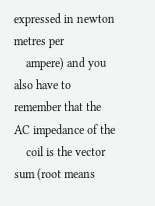expressed in newton metres per
    ampere) and you also have to remember that the AC impedance of the
    coil is the vector sum (root means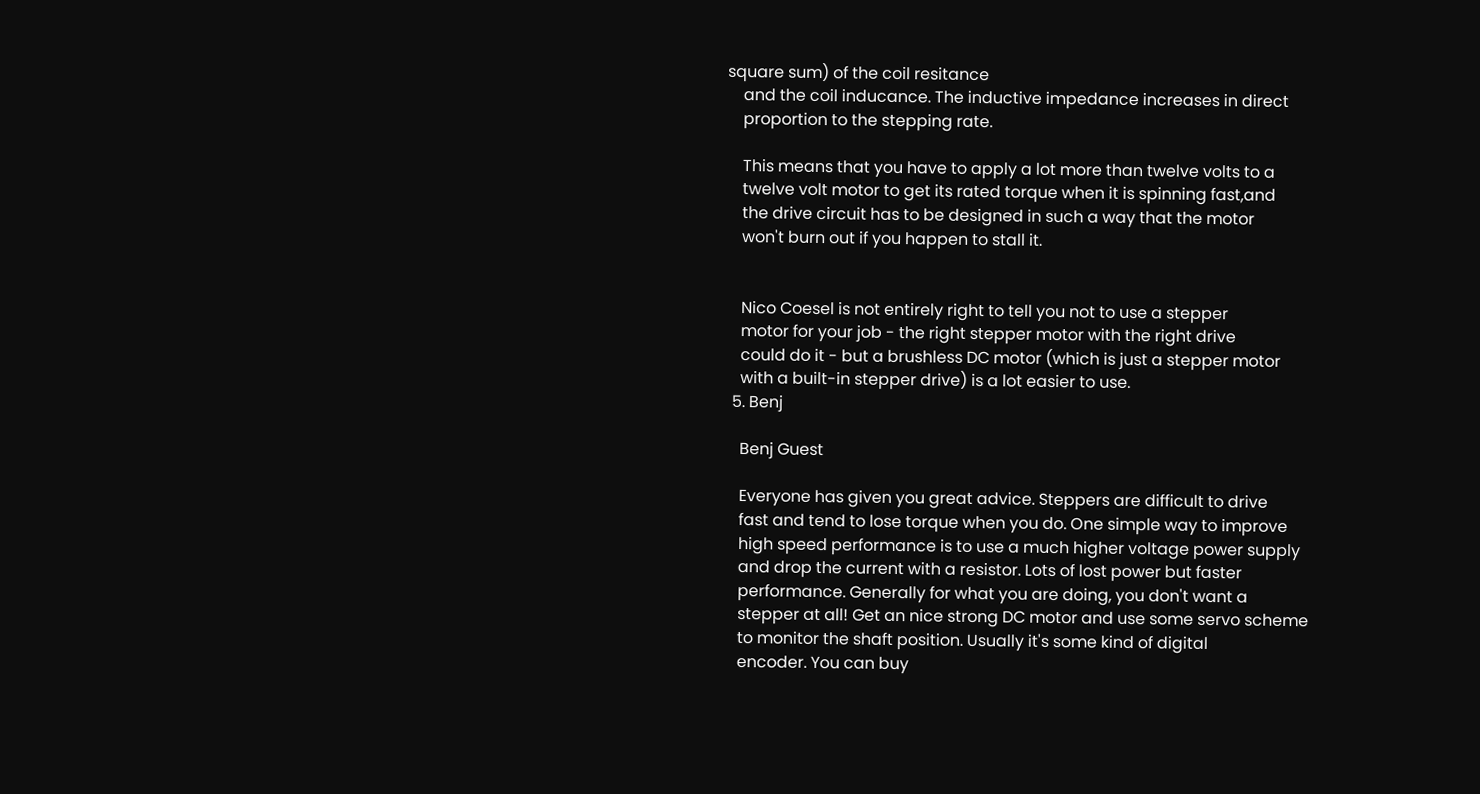square sum) of the coil resitance
    and the coil inducance. The inductive impedance increases in direct
    proportion to the stepping rate.

    This means that you have to apply a lot more than twelve volts to a
    twelve volt motor to get its rated torque when it is spinning fast,and
    the drive circuit has to be designed in such a way that the motor
    won't burn out if you happen to stall it.


    Nico Coesel is not entirely right to tell you not to use a stepper
    motor for your job - the right stepper motor with the right drive
    could do it - but a brushless DC motor (which is just a stepper motor
    with a built-in stepper drive) is a lot easier to use.
  5. Benj

    Benj Guest

    Everyone has given you great advice. Steppers are difficult to drive
    fast and tend to lose torque when you do. One simple way to improve
    high speed performance is to use a much higher voltage power supply
    and drop the current with a resistor. Lots of lost power but faster
    performance. Generally for what you are doing, you don't want a
    stepper at all! Get an nice strong DC motor and use some servo scheme
    to monitor the shaft position. Usually it's some kind of digital
    encoder. You can buy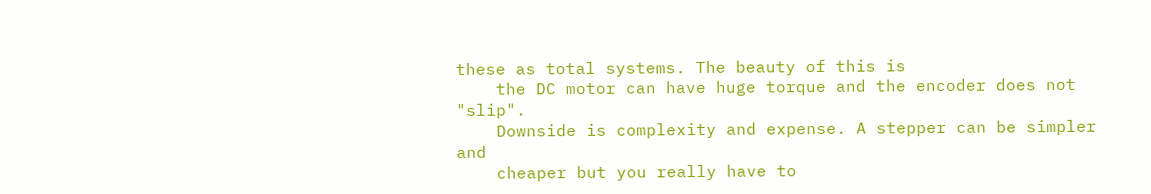these as total systems. The beauty of this is
    the DC motor can have huge torque and the encoder does not "slip".
    Downside is complexity and expense. A stepper can be simpler and
    cheaper but you really have to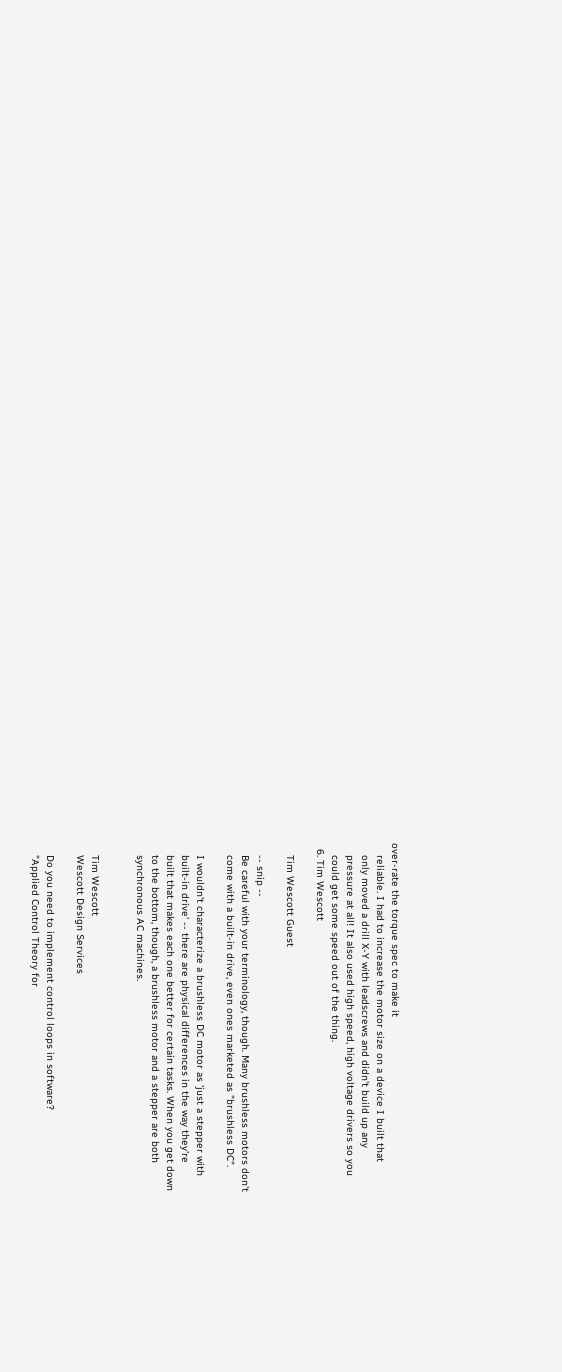over-rate the torque spec to make it
    reliable. I had to increase the motor size on a device I built that
    only moved a drill X-Y with leadscrews and didn't build up any
    pressure at all! It also used high speed, high voltage drivers so you
    could get some speed out of the thing.
  6. Tim Wescott

    Tim Wescott Guest

    -- snip --
    Be careful with your terminology, though. Many brushless motors don't
    come with a built-in drive, even ones marketed as "brushless DC".

    I wouldn't characterize a brushless DC motor as 'just a stepper with
    built-in drive' -- there are physical differences in the way they're
    built that makes each one better for certain tasks. When you get down
    to the bottom, though, a brushless motor and a stepper are both
    synchronous AC machines.


    Tim Wescott
    Wescott Design Services

    Do you need to implement control loops in software?
    "Applied Control Theory for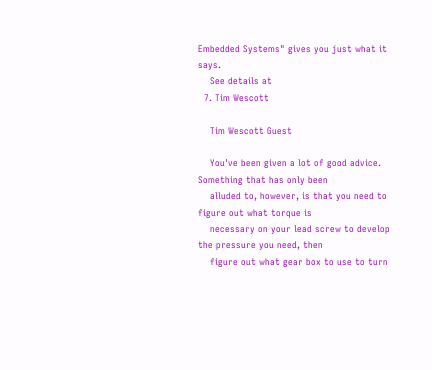Embedded Systems" gives you just what it says.
    See details at
  7. Tim Wescott

    Tim Wescott Guest

    You've been given a lot of good advice. Something that has only been
    alluded to, however, is that you need to figure out what torque is
    necessary on your lead screw to develop the pressure you need, then
    figure out what gear box to use to turn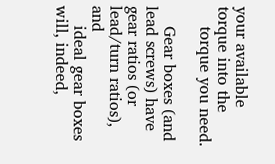your available torque into the
    torque you need.

    Gear boxes (and lead screws) have gear ratios (or lead/turn ratios), and
    ideal gear boxes will, indeed,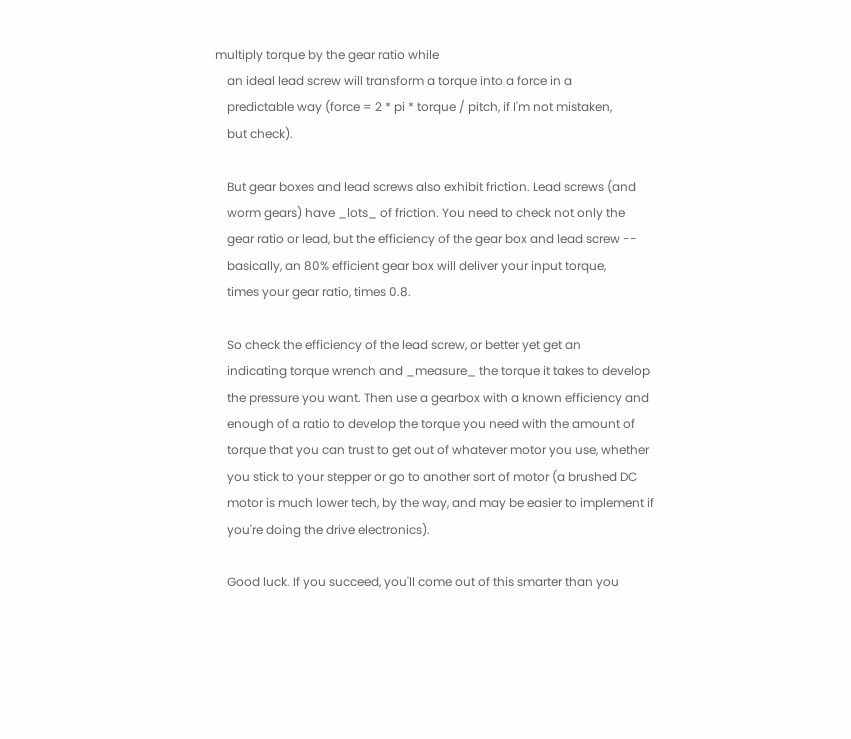multiply torque by the gear ratio while
    an ideal lead screw will transform a torque into a force in a
    predictable way (force = 2 * pi * torque / pitch, if I'm not mistaken,
    but check).

    But gear boxes and lead screws also exhibit friction. Lead screws (and
    worm gears) have _lots_ of friction. You need to check not only the
    gear ratio or lead, but the efficiency of the gear box and lead screw --
    basically, an 80% efficient gear box will deliver your input torque,
    times your gear ratio, times 0.8.

    So check the efficiency of the lead screw, or better yet get an
    indicating torque wrench and _measure_ the torque it takes to develop
    the pressure you want. Then use a gearbox with a known efficiency and
    enough of a ratio to develop the torque you need with the amount of
    torque that you can trust to get out of whatever motor you use, whether
    you stick to your stepper or go to another sort of motor (a brushed DC
    motor is much lower tech, by the way, and may be easier to implement if
    you're doing the drive electronics).

    Good luck. If you succeed, you'll come out of this smarter than you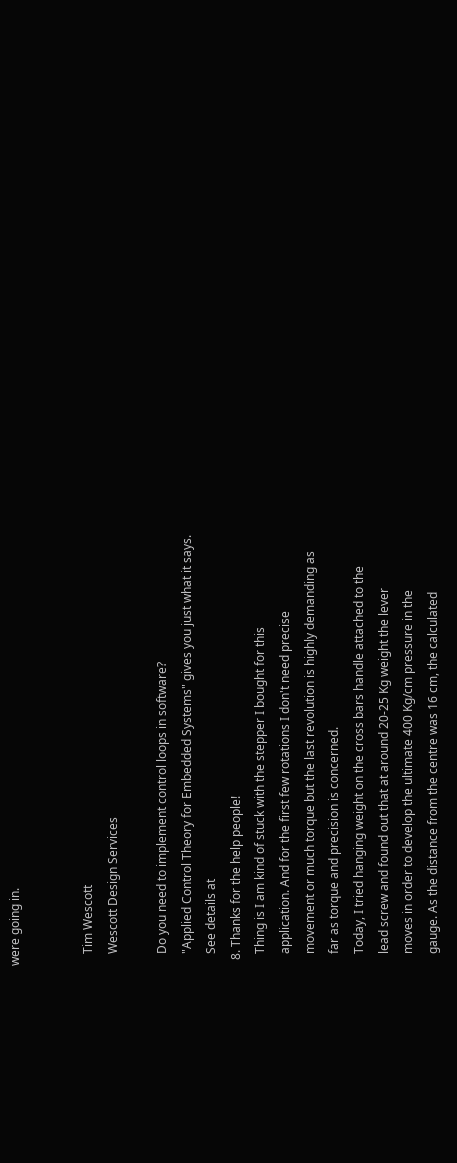were going in.


    Tim Wescott
    Wescott Design Services

    Do you need to implement control loops in software?
    "Applied Control Theory for Embedded Systems" gives you just what it says.
    See details at
  8. Thanks for the help people!
    Thing is I am kind of stuck with the stepper I bought for this
    application. And for the first few rotations I don't need precise
    movement or much torque but the last revolution is highly demanding as
    far as torque and precision is concerned.
    Today, I tried hanging weight on the cross bars handle attached to the
    lead screw and found out that at around 20-25 Kg weight the lever
    moves in order to develop the ultimate 400 Kg/cm pressure in the
    gauge. As the distance from the centre was 16 cm, the calculated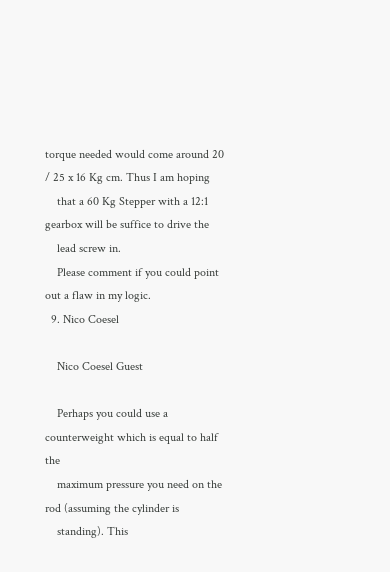torque needed would come around 20 / 25 x 16 Kg cm. Thus I am hoping
    that a 60 Kg Stepper with a 12:1 gearbox will be suffice to drive the
    lead screw in.
    Please comment if you could point out a flaw in my logic.
  9. Nico Coesel

    Nico Coesel Guest

    Perhaps you could use a counterweight which is equal to half the
    maximum pressure you need on the rod (assuming the cylinder is
    standing). This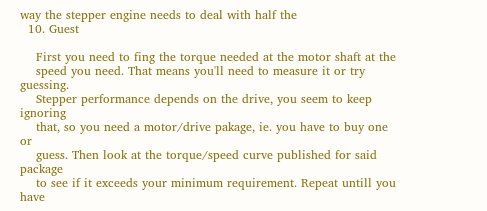way the stepper engine needs to deal with half the
  10. Guest

    First you need to fing the torque needed at the motor shaft at the
    speed you need. That means you'll need to measure it or try guessing.
    Stepper performance depends on the drive, you seem to keep ignoring
    that, so you need a motor/drive pakage, ie. you have to buy one or
    guess. Then look at the torque/speed curve published for said package
    to see if it exceeds your minimum requirement. Repeat untill you have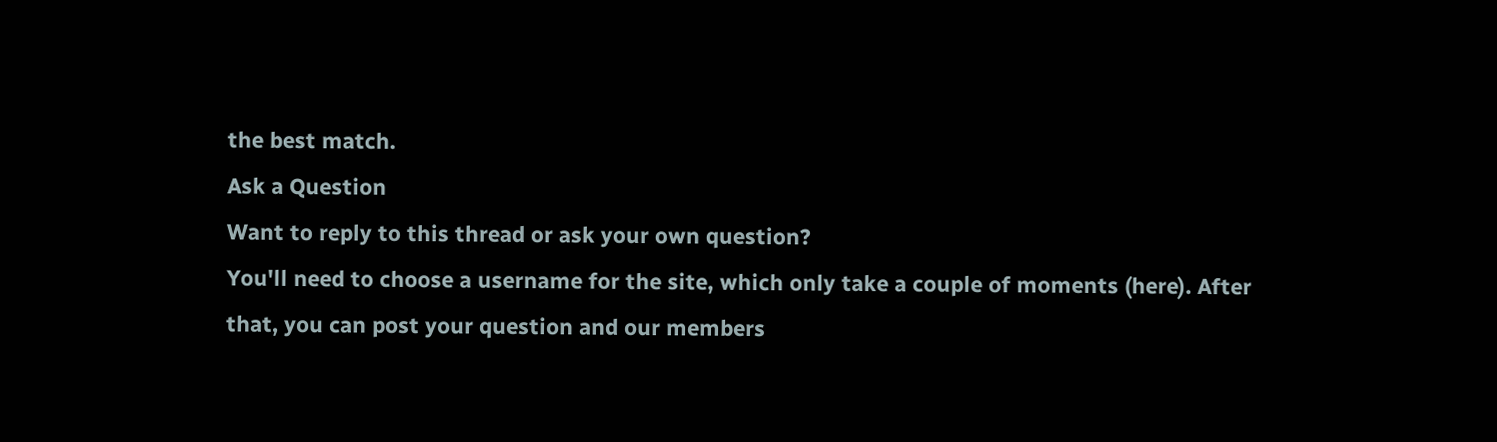the best match.
Ask a Question
Want to reply to this thread or ask your own question?
You'll need to choose a username for the site, which only take a couple of moments (here). After that, you can post your question and our members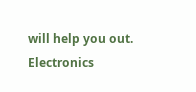will help you out.
Electronics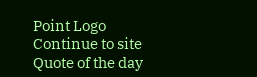Point Logo
Continue to site
Quote of the day